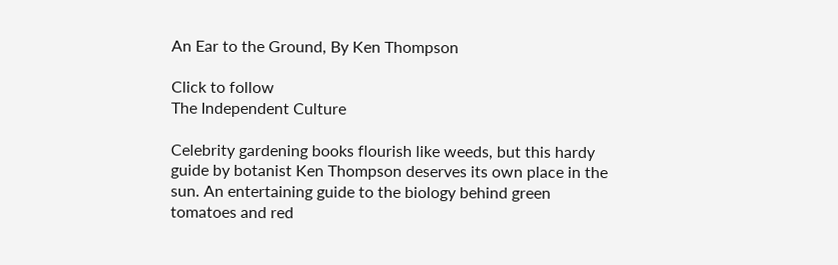An Ear to the Ground, By Ken Thompson

Click to follow
The Independent Culture

Celebrity gardening books flourish like weeds, but this hardy guide by botanist Ken Thompson deserves its own place in the sun. An entertaining guide to the biology behind green tomatoes and red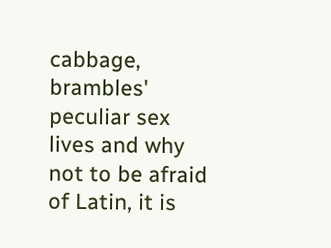cabbage, brambles' peculiar sex lives and why not to be afraid of Latin, it is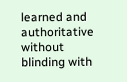learned and authoritative without blinding with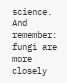science. And remember: fungi are more closely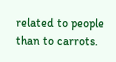related to people than to carrots.